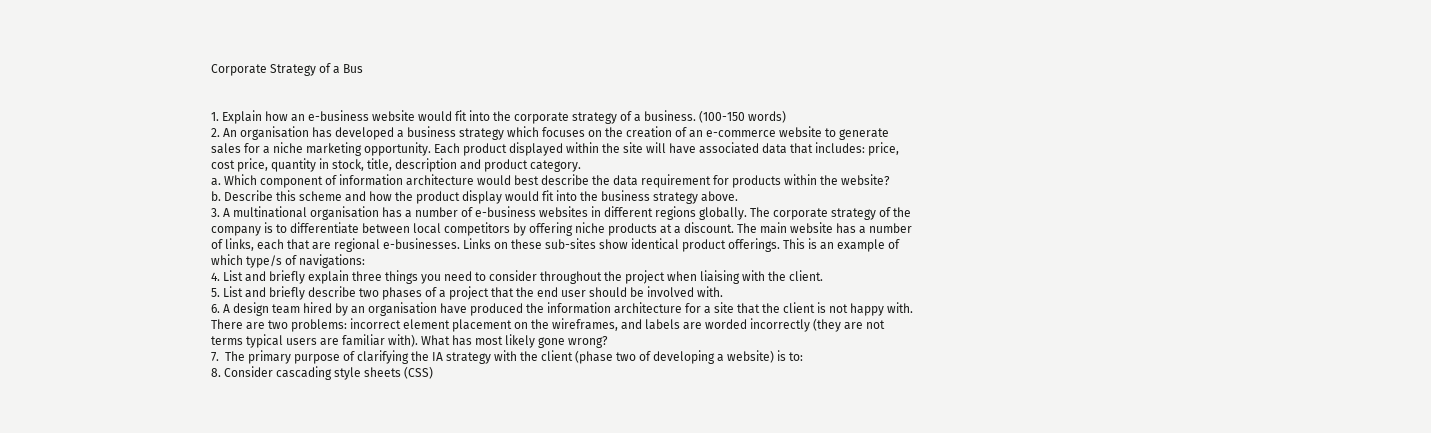Corporate Strategy of a Bus


1. Explain how an e-business website would fit into the corporate strategy of a business. (100-150 words)
2. An organisation has developed a business strategy which focuses on the creation of an e-commerce website to generate sales for a niche marketing opportunity. Each product displayed within the site will have associated data that includes: price, cost price, quantity in stock, title, description and product category.
a. Which component of information architecture would best describe the data requirement for products within the website?
b. Describe this scheme and how the product display would fit into the business strategy above.
3. A multinational organisation has a number of e-business websites in different regions globally. The corporate strategy of the company is to differentiate between local competitors by offering niche products at a discount. The main website has a number of links, each that are regional e-businesses. Links on these sub-sites show identical product offerings. This is an example of which type/s of navigations:
4. List and briefly explain three things you need to consider throughout the project when liaising with the client.
5. List and briefly describe two phases of a project that the end user should be involved with.
6. A design team hired by an organisation have produced the information architecture for a site that the client is not happy with. There are two problems: incorrect element placement on the wireframes, and labels are worded incorrectly (they are not terms typical users are familiar with). What has most likely gone wrong?
7.  The primary purpose of clarifying the IA strategy with the client (phase two of developing a website) is to:
8. Consider cascading style sheets (CSS)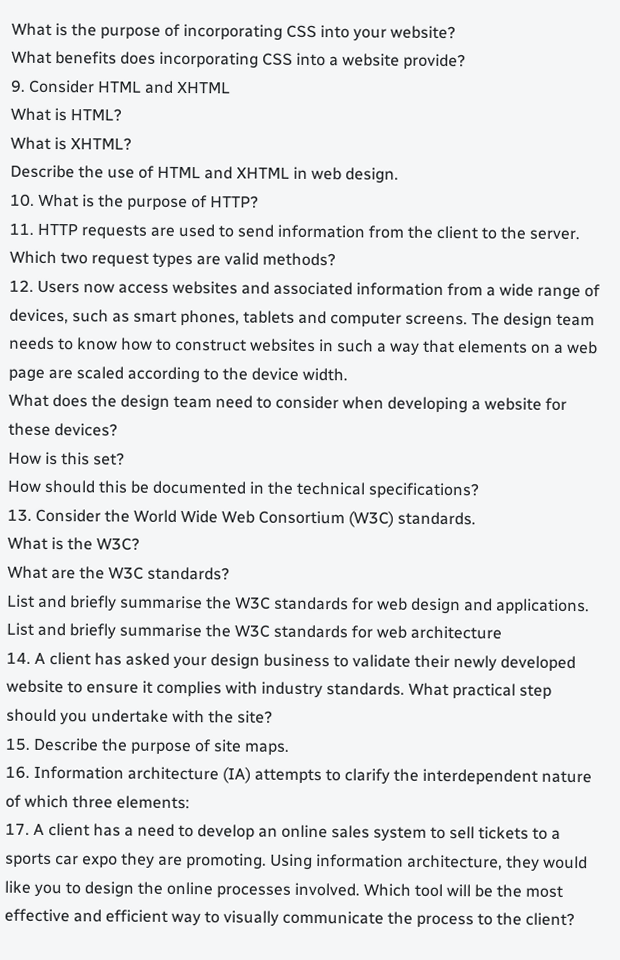What is the purpose of incorporating CSS into your website?
What benefits does incorporating CSS into a website provide?
9. Consider HTML and XHTML
What is HTML?
What is XHTML?
Describe the use of HTML and XHTML in web design.
10. What is the purpose of HTTP?
11. HTTP requests are used to send information from the client to the server. Which two request types are valid methods?
12. Users now access websites and associated information from a wide range of devices, such as smart phones, tablets and computer screens. The design team needs to know how to construct websites in such a way that elements on a web page are scaled according to the device width.
What does the design team need to consider when developing a website for these devices?
How is this set?
How should this be documented in the technical specifications?
13. Consider the World Wide Web Consortium (W3C) standards.
What is the W3C?
What are the W3C standards?
List and briefly summarise the W3C standards for web design and applications.
List and briefly summarise the W3C standards for web architecture
14. A client has asked your design business to validate their newly developed website to ensure it complies with industry standards. What practical step should you undertake with the site?
15. Describe the purpose of site maps.
16. Information architecture (IA) attempts to clarify the interdependent nature of which three elements:
17. A client has a need to develop an online sales system to sell tickets to a sports car expo they are promoting. Using information architecture, they would like you to design the online processes involved. Which tool will be the most effective and efficient way to visually communicate the process to the client?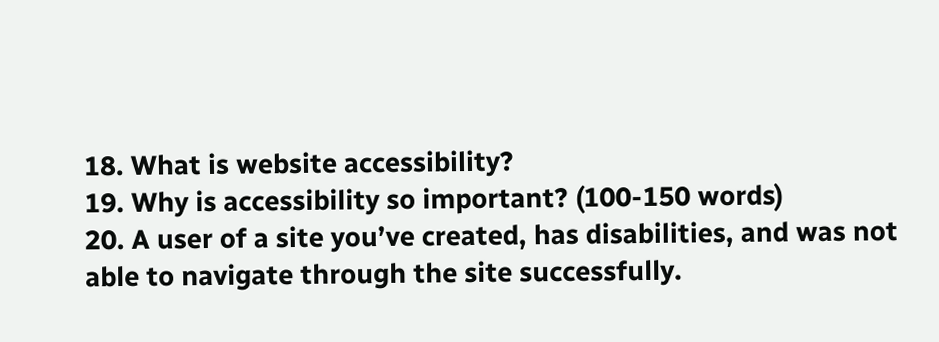18. What is website accessibility?
19. Why is accessibility so important? (100-150 words)
20. A user of a site you’ve created, has disabilities, and was not able to navigate through the site successfully.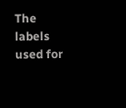The labels used for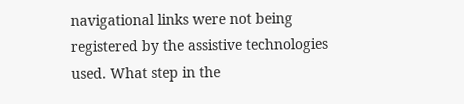navigational links were not being registered by the assistive technologies used. What step in the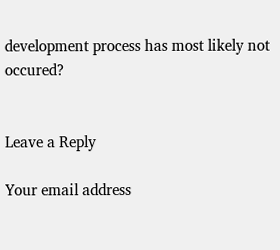development process has most likely not occured?


Leave a Reply

Your email address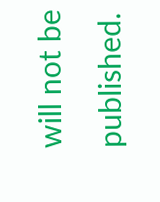will not be published.